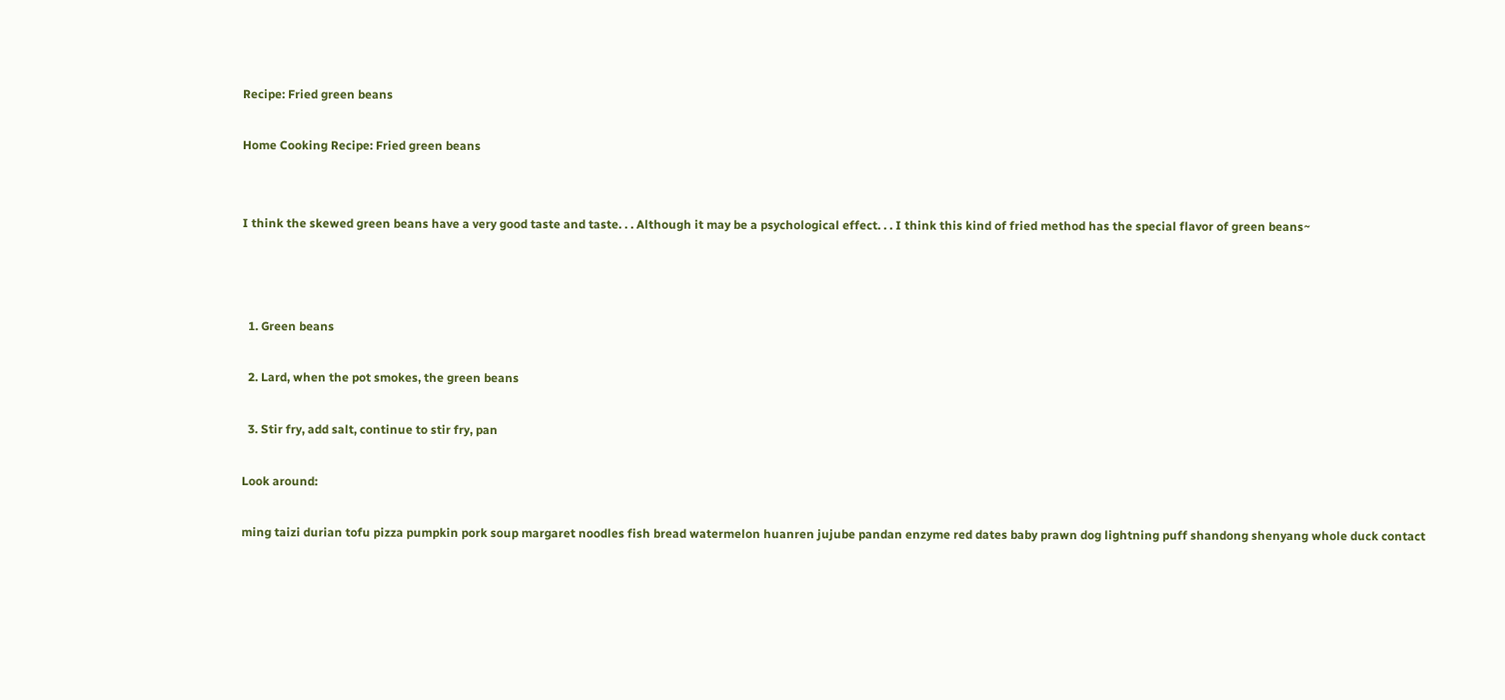Recipe: Fried green beans

Home Cooking Recipe: Fried green beans


I think the skewed green beans have a very good taste and taste. . . Although it may be a psychological effect. . . I think this kind of fried method has the special flavor of green beans~



  1. Green beans

  2. Lard, when the pot smokes, the green beans

  3. Stir fry, add salt, continue to stir fry, pan

Look around:

ming taizi durian tofu pizza pumpkin pork soup margaret noodles fish bread watermelon huanren jujube pandan enzyme red dates baby prawn dog lightning puff shandong shenyang whole duck contact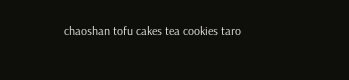chaoshan tofu cakes tea cookies taro